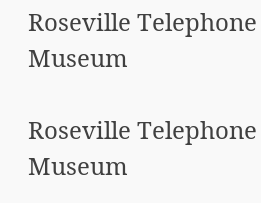Roseville Telephone Museum

Roseville Telephone Museum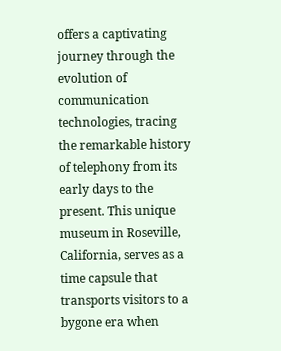offers a captivating journey through the evolution of communication technologies, tracing the remarkable history of telephony from its early days to the present. This unique museum in Roseville, California, serves as a time capsule that transports visitors to a bygone era when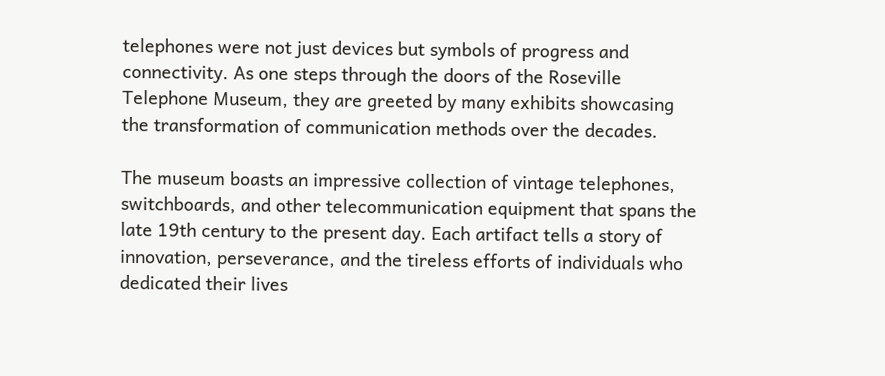telephones were not just devices but symbols of progress and connectivity. As one steps through the doors of the Roseville Telephone Museum, they are greeted by many exhibits showcasing the transformation of communication methods over the decades.

The museum boasts an impressive collection of vintage telephones, switchboards, and other telecommunication equipment that spans the late 19th century to the present day. Each artifact tells a story of innovation, perseverance, and the tireless efforts of individuals who dedicated their lives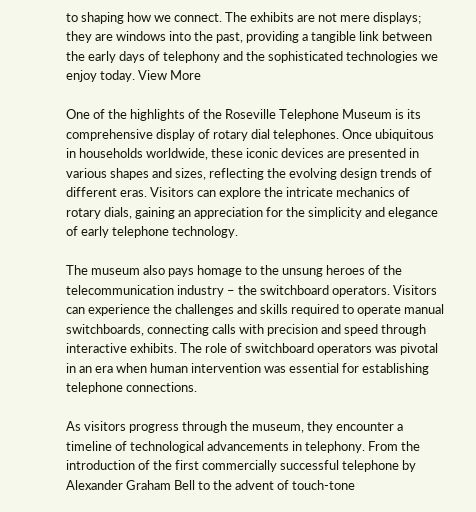to shaping how we connect. The exhibits are not mere displays; they are windows into the past, providing a tangible link between the early days of telephony and the sophisticated technologies we enjoy today. View More

One of the highlights of the Roseville Telephone Museum is its comprehensive display of rotary dial telephones. Once ubiquitous in households worldwide, these iconic devices are presented in various shapes and sizes, reflecting the evolving design trends of different eras. Visitors can explore the intricate mechanics of rotary dials, gaining an appreciation for the simplicity and elegance of early telephone technology.

The museum also pays homage to the unsung heroes of the telecommunication industry – the switchboard operators. Visitors can experience the challenges and skills required to operate manual switchboards, connecting calls with precision and speed through interactive exhibits. The role of switchboard operators was pivotal in an era when human intervention was essential for establishing telephone connections.

As visitors progress through the museum, they encounter a timeline of technological advancements in telephony. From the introduction of the first commercially successful telephone by Alexander Graham Bell to the advent of touch-tone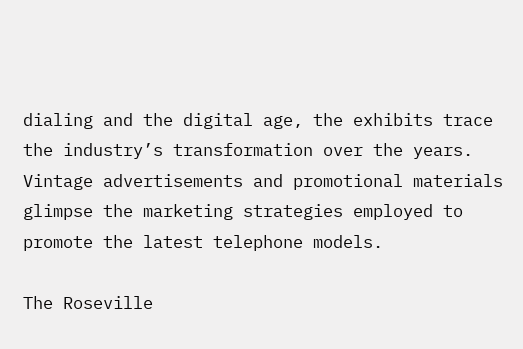dialing and the digital age, the exhibits trace the industry’s transformation over the years. Vintage advertisements and promotional materials glimpse the marketing strategies employed to promote the latest telephone models.

The Roseville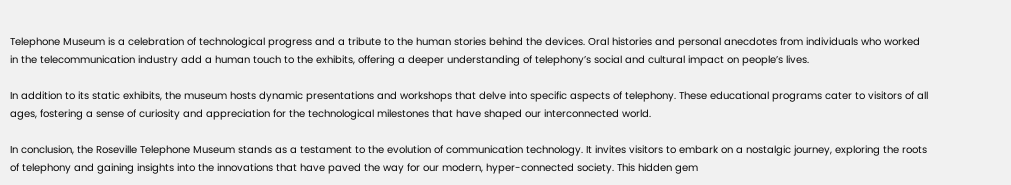Telephone Museum is a celebration of technological progress and a tribute to the human stories behind the devices. Oral histories and personal anecdotes from individuals who worked in the telecommunication industry add a human touch to the exhibits, offering a deeper understanding of telephony’s social and cultural impact on people’s lives.

In addition to its static exhibits, the museum hosts dynamic presentations and workshops that delve into specific aspects of telephony. These educational programs cater to visitors of all ages, fostering a sense of curiosity and appreciation for the technological milestones that have shaped our interconnected world.

In conclusion, the Roseville Telephone Museum stands as a testament to the evolution of communication technology. It invites visitors to embark on a nostalgic journey, exploring the roots of telephony and gaining insights into the innovations that have paved the way for our modern, hyper-connected society. This hidden gem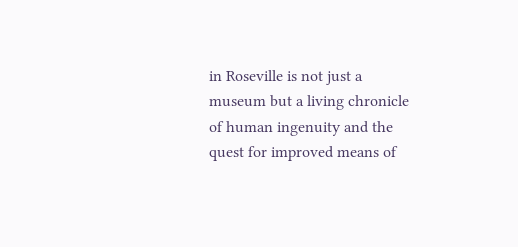in Roseville is not just a museum but a living chronicle of human ingenuity and the quest for improved means of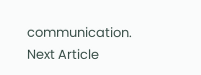communication. Next Article